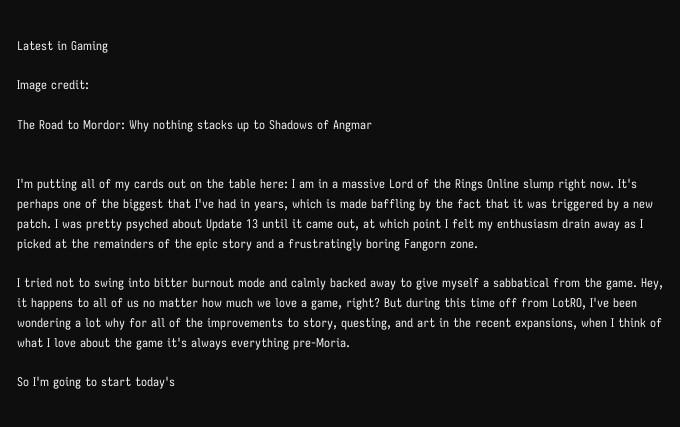Latest in Gaming

Image credit:

The Road to Mordor: Why nothing stacks up to Shadows of Angmar


I'm putting all of my cards out on the table here: I am in a massive Lord of the Rings Online slump right now. It's perhaps one of the biggest that I've had in years, which is made baffling by the fact that it was triggered by a new patch. I was pretty psyched about Update 13 until it came out, at which point I felt my enthusiasm drain away as I picked at the remainders of the epic story and a frustratingly boring Fangorn zone.

I tried not to swing into bitter burnout mode and calmly backed away to give myself a sabbatical from the game. Hey, it happens to all of us no matter how much we love a game, right? But during this time off from LotRO, I've been wondering a lot why for all of the improvements to story, questing, and art in the recent expansions, when I think of what I love about the game it's always everything pre-Moria.

So I'm going to start today's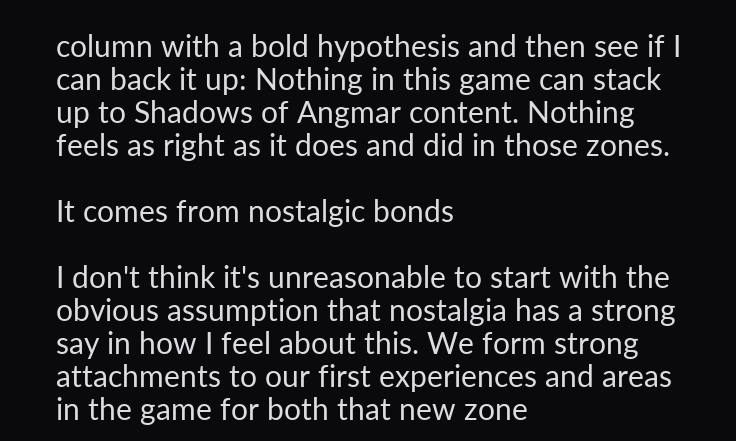column with a bold hypothesis and then see if I can back it up: Nothing in this game can stack up to Shadows of Angmar content. Nothing feels as right as it does and did in those zones.

It comes from nostalgic bonds

I don't think it's unreasonable to start with the obvious assumption that nostalgia has a strong say in how I feel about this. We form strong attachments to our first experiences and areas in the game for both that new zone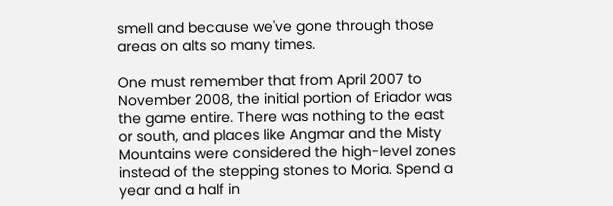smell and because we've gone through those areas on alts so many times.

One must remember that from April 2007 to November 2008, the initial portion of Eriador was the game entire. There was nothing to the east or south, and places like Angmar and the Misty Mountains were considered the high-level zones instead of the stepping stones to Moria. Spend a year and a half in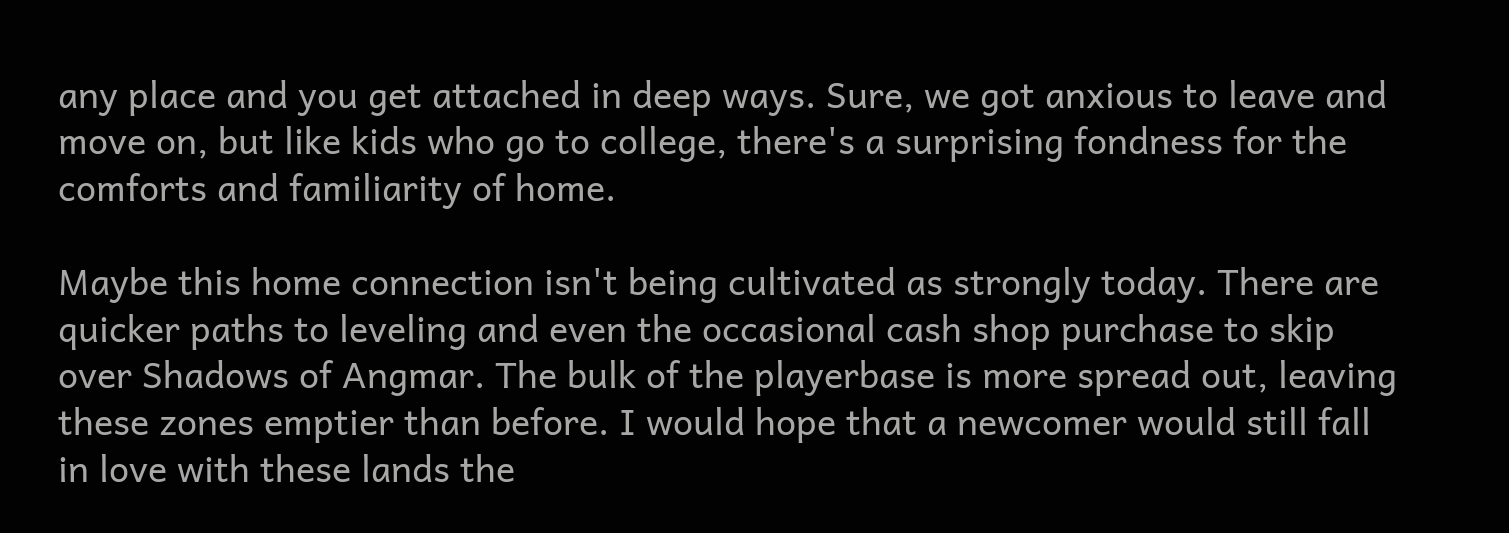any place and you get attached in deep ways. Sure, we got anxious to leave and move on, but like kids who go to college, there's a surprising fondness for the comforts and familiarity of home.

Maybe this home connection isn't being cultivated as strongly today. There are quicker paths to leveling and even the occasional cash shop purchase to skip over Shadows of Angmar. The bulk of the playerbase is more spread out, leaving these zones emptier than before. I would hope that a newcomer would still fall in love with these lands the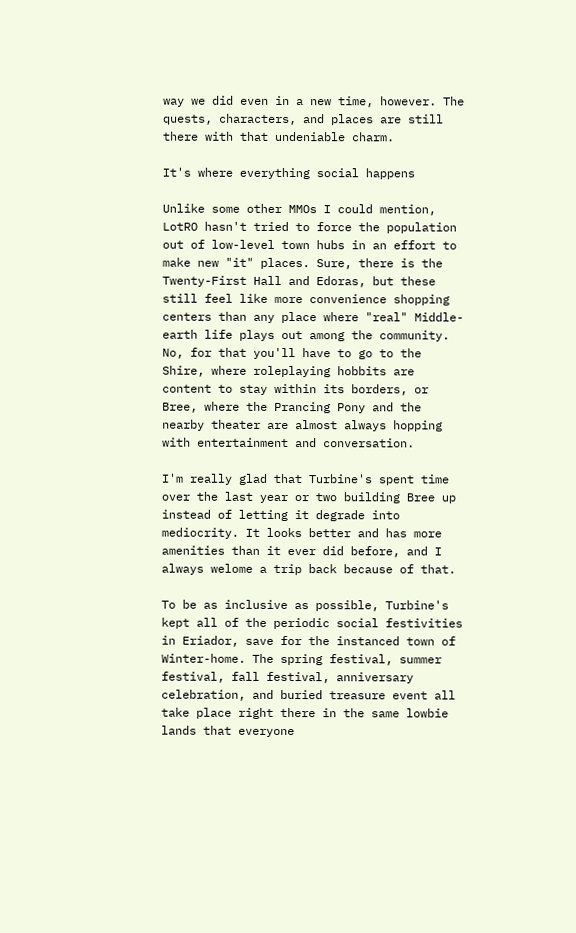way we did even in a new time, however. The quests, characters, and places are still there with that undeniable charm.

It's where everything social happens

Unlike some other MMOs I could mention, LotRO hasn't tried to force the population out of low-level town hubs in an effort to make new "it" places. Sure, there is the Twenty-First Hall and Edoras, but these still feel like more convenience shopping centers than any place where "real" Middle-earth life plays out among the community. No, for that you'll have to go to the Shire, where roleplaying hobbits are content to stay within its borders, or Bree, where the Prancing Pony and the nearby theater are almost always hopping with entertainment and conversation.

I'm really glad that Turbine's spent time over the last year or two building Bree up instead of letting it degrade into mediocrity. It looks better and has more amenities than it ever did before, and I always welome a trip back because of that.

To be as inclusive as possible, Turbine's kept all of the periodic social festivities in Eriador, save for the instanced town of Winter-home. The spring festival, summer festival, fall festival, anniversary celebration, and buried treasure event all take place right there in the same lowbie lands that everyone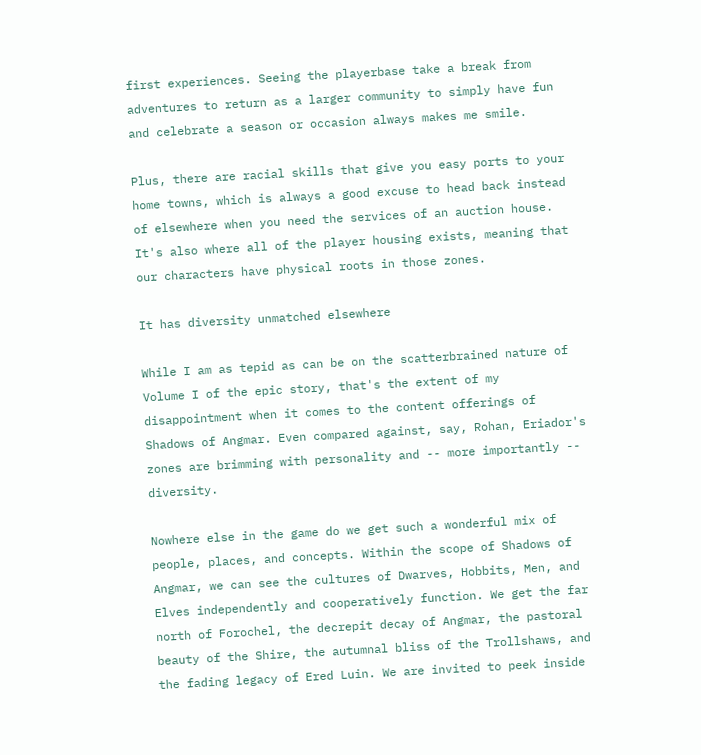first experiences. Seeing the playerbase take a break from adventures to return as a larger community to simply have fun and celebrate a season or occasion always makes me smile.

Plus, there are racial skills that give you easy ports to your home towns, which is always a good excuse to head back instead of elsewhere when you need the services of an auction house. It's also where all of the player housing exists, meaning that our characters have physical roots in those zones.

It has diversity unmatched elsewhere

While I am as tepid as can be on the scatterbrained nature of Volume I of the epic story, that's the extent of my disappointment when it comes to the content offerings of Shadows of Angmar. Even compared against, say, Rohan, Eriador's zones are brimming with personality and -- more importantly -- diversity.

Nowhere else in the game do we get such a wonderful mix of people, places, and concepts. Within the scope of Shadows of Angmar, we can see the cultures of Dwarves, Hobbits, Men, and Elves independently and cooperatively function. We get the far north of Forochel, the decrepit decay of Angmar, the pastoral beauty of the Shire, the autumnal bliss of the Trollshaws, and the fading legacy of Ered Luin. We are invited to peek inside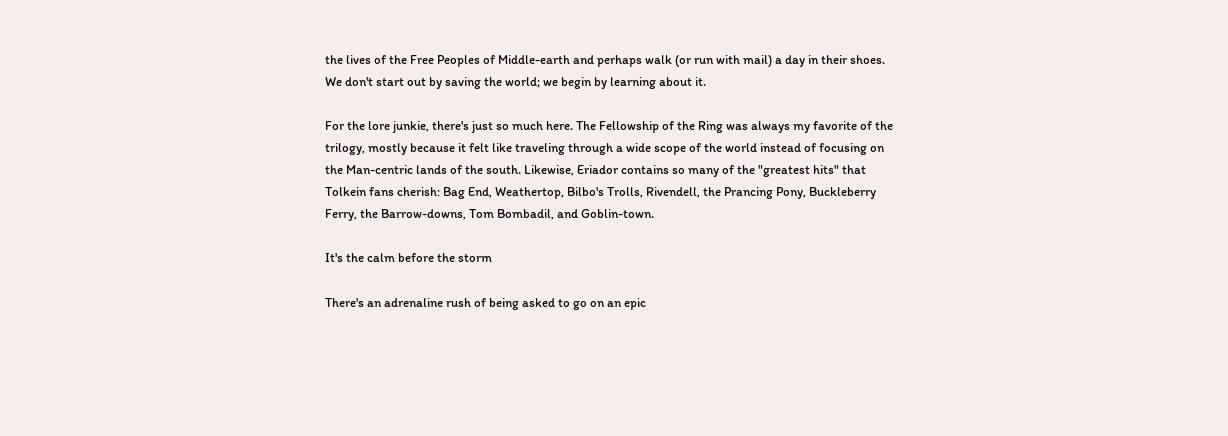the lives of the Free Peoples of Middle-earth and perhaps walk (or run with mail) a day in their shoes. We don't start out by saving the world; we begin by learning about it.

For the lore junkie, there's just so much here. The Fellowship of the Ring was always my favorite of the trilogy, mostly because it felt like traveling through a wide scope of the world instead of focusing on the Man-centric lands of the south. Likewise, Eriador contains so many of the "greatest hits" that Tolkein fans cherish: Bag End, Weathertop, Bilbo's Trolls, Rivendell, the Prancing Pony, Buckleberry Ferry, the Barrow-downs, Tom Bombadil, and Goblin-town.

It's the calm before the storm

There's an adrenaline rush of being asked to go on an epic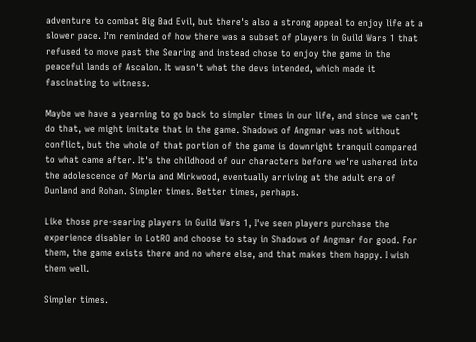adventure to combat Big Bad Evil, but there's also a strong appeal to enjoy life at a slower pace. I'm reminded of how there was a subset of players in Guild Wars 1 that refused to move past the Searing and instead chose to enjoy the game in the peaceful lands of Ascalon. It wasn't what the devs intended, which made it fascinating to witness.

Maybe we have a yearning to go back to simpler times in our life, and since we can't do that, we might imitate that in the game. Shadows of Angmar was not without conflict, but the whole of that portion of the game is downright tranquil compared to what came after. It's the childhood of our characters before we're ushered into the adolescence of Moria and Mirkwood, eventually arriving at the adult era of Dunland and Rohan. Simpler times. Better times, perhaps.

Like those pre-searing players in Guild Wars 1, I've seen players purchase the experience disabler in LotRO and choose to stay in Shadows of Angmar for good. For them, the game exists there and no where else, and that makes them happy. I wish them well.

Simpler times.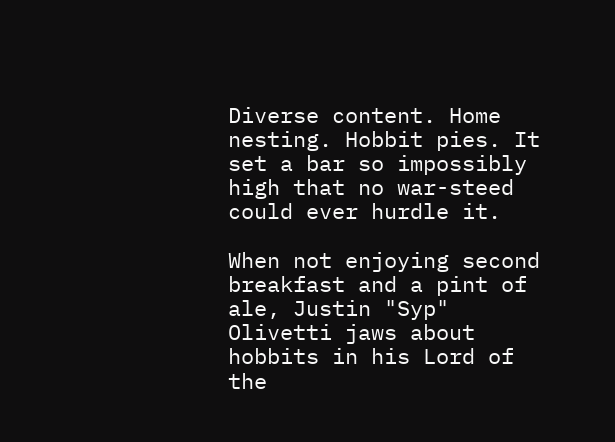Diverse content. Home nesting. Hobbit pies. It set a bar so impossibly high that no war-steed could ever hurdle it.

When not enjoying second breakfast and a pint of ale, Justin "Syp" Olivetti jaws about hobbits in his Lord of the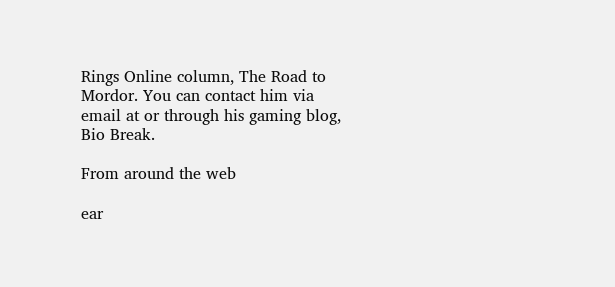Rings Online column, The Road to Mordor. You can contact him via email at or through his gaming blog, Bio Break.

From around the web

ear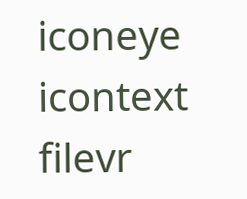iconeye icontext filevr